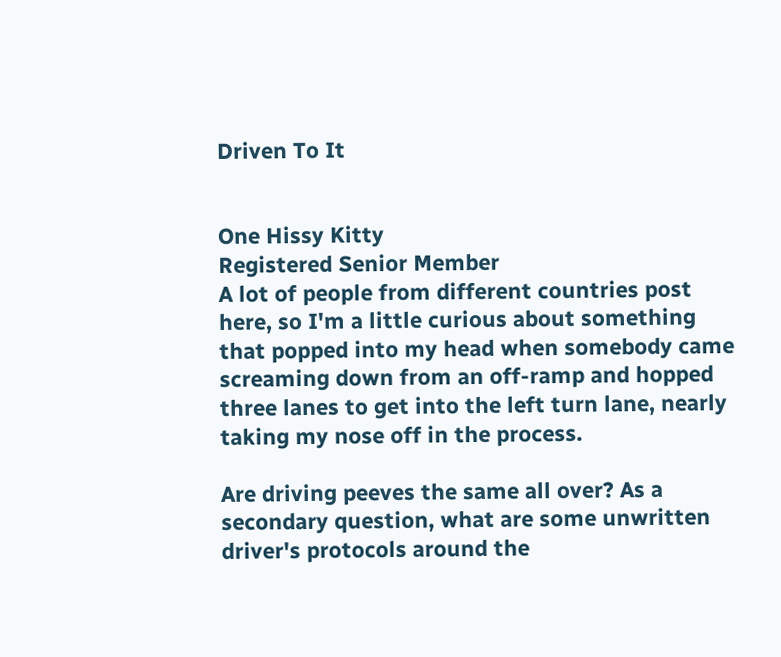Driven To It


One Hissy Kitty
Registered Senior Member
A lot of people from different countries post here, so I'm a little curious about something that popped into my head when somebody came screaming down from an off-ramp and hopped three lanes to get into the left turn lane, nearly taking my nose off in the process.

Are driving peeves the same all over? As a secondary question, what are some unwritten driver's protocols around the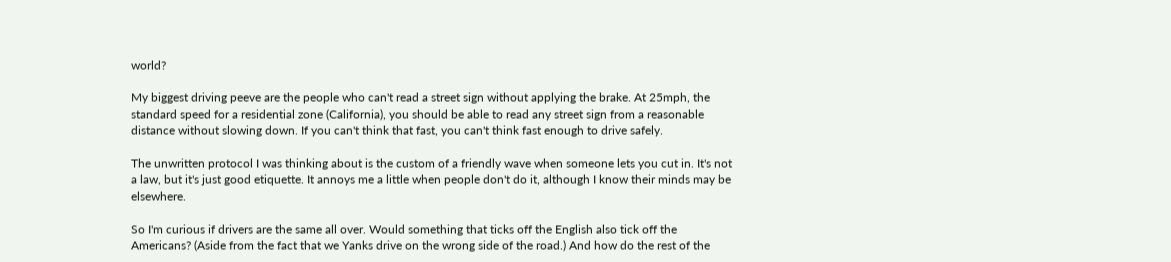world?

My biggest driving peeve are the people who can't read a street sign without applying the brake. At 25mph, the standard speed for a residential zone (California), you should be able to read any street sign from a reasonable distance without slowing down. If you can't think that fast, you can't think fast enough to drive safely.

The unwritten protocol I was thinking about is the custom of a friendly wave when someone lets you cut in. It's not a law, but it's just good etiquette. It annoys me a little when people don't do it, although I know their minds may be elsewhere.

So I'm curious if drivers are the same all over. Would something that ticks off the English also tick off the Americans? (Aside from the fact that we Yanks drive on the wrong side of the road.) And how do the rest of the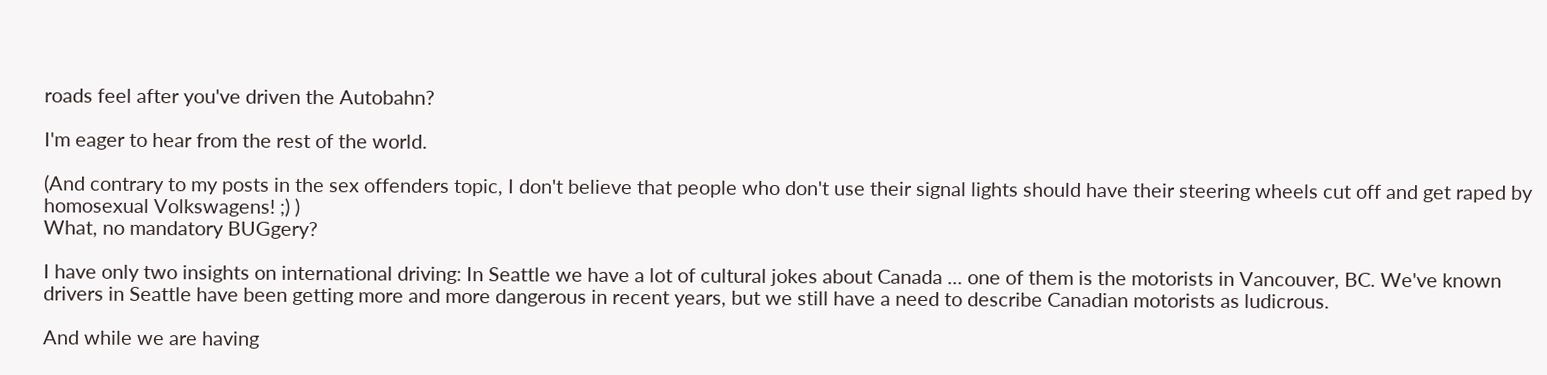roads feel after you've driven the Autobahn?

I'm eager to hear from the rest of the world.

(And contrary to my posts in the sex offenders topic, I don't believe that people who don't use their signal lights should have their steering wheels cut off and get raped by homosexual Volkswagens! ;) )
What, no mandatory BUGgery?

I have only two insights on international driving: In Seattle we have a lot of cultural jokes about Canada ... one of them is the motorists in Vancouver, BC. We've known drivers in Seattle have been getting more and more dangerous in recent years, but we still have a need to describe Canadian motorists as ludicrous.

And while we are having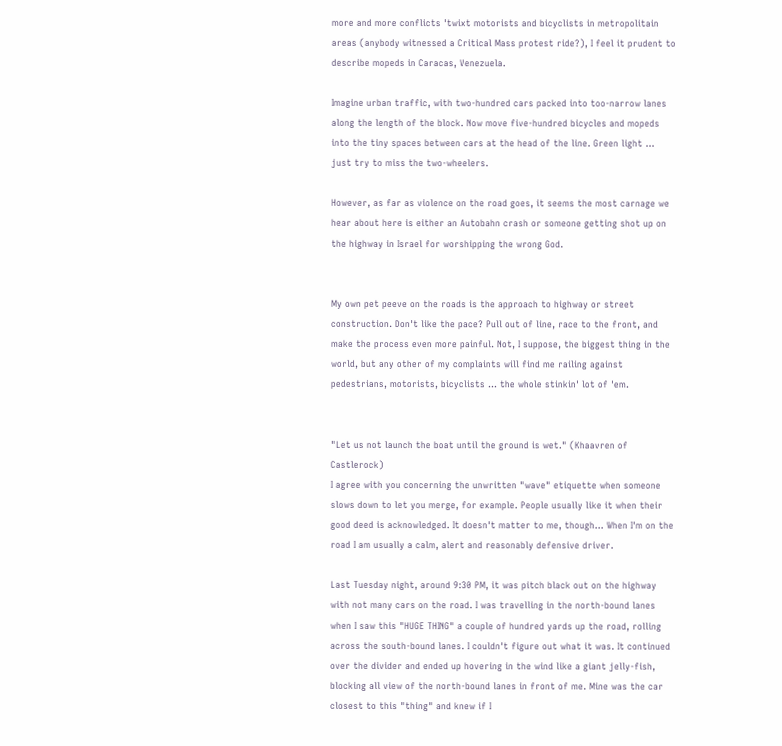more and more conflicts 'twixt motorists and bicyclists in metropolitain areas (anybody witnessed a Critical Mass protest ride?), I feel it prudent to describe mopeds in Caracas, Venezuela.

Imagine urban traffic, with two-hundred cars packed into too-narrow lanes along the length of the block. Now move five-hundred bicycles and mopeds into the tiny spaces between cars at the head of the line. Green light ... just try to miss the two-wheelers.

However, as far as violence on the road goes, it seems the most carnage we hear about here is either an Autobahn crash or someone getting shot up on the highway in Israel for worshipping the wrong God.


My own pet peeve on the roads is the approach to highway or street construction. Don't like the pace? Pull out of line, race to the front, and make the process even more painful. Not, I suppose, the biggest thing in the world, but any other of my complaints will find me railing against pedestrians, motorists, bicyclists ... the whole stinkin' lot of 'em.


"Let us not launch the boat until the ground is wet." (Khaavren of Castlerock)
I agree with you concerning the unwritten "wave" etiquette when someone slows down to let you merge, for example. People usually like it when their good deed is acknowledged. It doesn't matter to me, though... When I'm on the road I am usually a calm, alert and reasonably defensive driver.

Last Tuesday night, around 9:30 PM, it was pitch black out on the highway with not many cars on the road. I was travelling in the north-bound lanes when I saw this "HUGE THING" a couple of hundred yards up the road, rolling across the south-bound lanes. I couldn't figure out what it was. It continued over the divider and ended up hovering in the wind like a giant jelly-fish, blocking all view of the north-bound lanes in front of me. Mine was the car closest to this "thing" and knew if I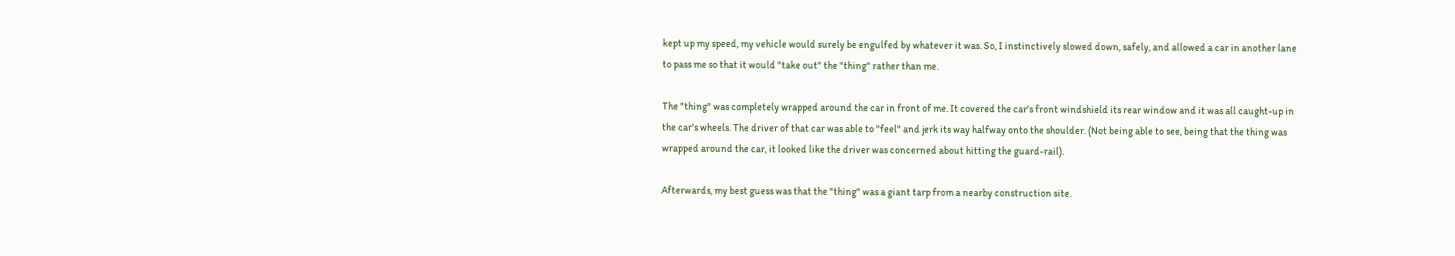kept up my speed, my vehicle would surely be engulfed by whatever it was. So, I instinctively slowed down, safely, and allowed a car in another lane to pass me so that it would "take out" the "thing" rather than me.

The "thing" was completely wrapped around the car in front of me. It covered the car's front windshield its rear window and it was all caught-up in the car's wheels. The driver of that car was able to "feel" and jerk its way halfway onto the shoulder. (Not being able to see, being that the thing was wrapped around the car, it looked like the driver was concerned about hitting the guard-rail).

Afterwards, my best guess was that the "thing" was a giant tarp from a nearby construction site.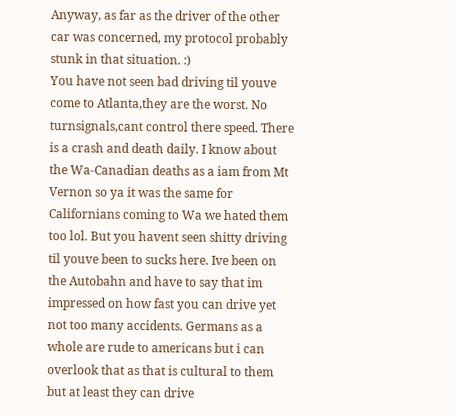Anyway, as far as the driver of the other car was concerned, my protocol probably stunk in that situation. :)
You have not seen bad driving til youve come to Atlanta,they are the worst. No turnsignals,cant control there speed. There is a crash and death daily. I know about the Wa-Canadian deaths as a iam from Mt Vernon so ya it was the same for Californians coming to Wa we hated them too lol. But you havent seen shitty driving til youve been to sucks here. Ive been on the Autobahn and have to say that im impressed on how fast you can drive yet not too many accidents. Germans as a whole are rude to americans but i can overlook that as that is cultural to them but at least they can drive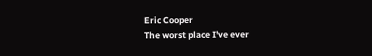Eric Cooper
The worst place I've ever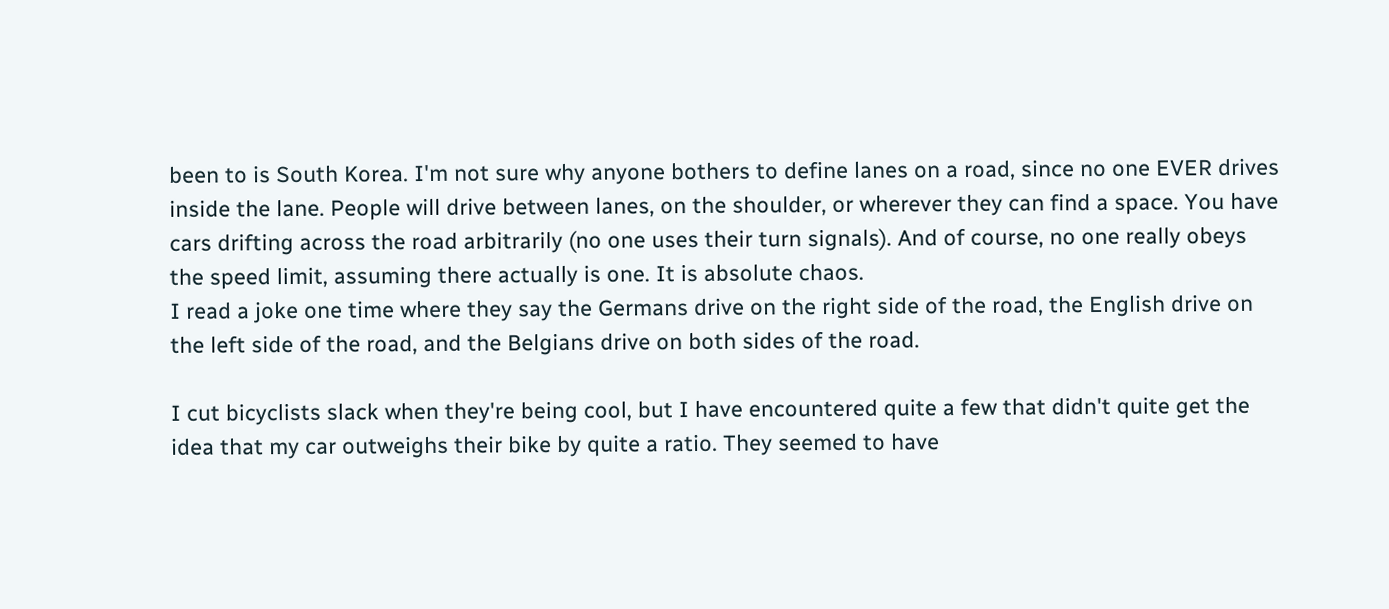been to is South Korea. I'm not sure why anyone bothers to define lanes on a road, since no one EVER drives inside the lane. People will drive between lanes, on the shoulder, or wherever they can find a space. You have cars drifting across the road arbitrarily (no one uses their turn signals). And of course, no one really obeys the speed limit, assuming there actually is one. It is absolute chaos.
I read a joke one time where they say the Germans drive on the right side of the road, the English drive on the left side of the road, and the Belgians drive on both sides of the road.

I cut bicyclists slack when they're being cool, but I have encountered quite a few that didn't quite get the idea that my car outweighs their bike by quite a ratio. They seemed to have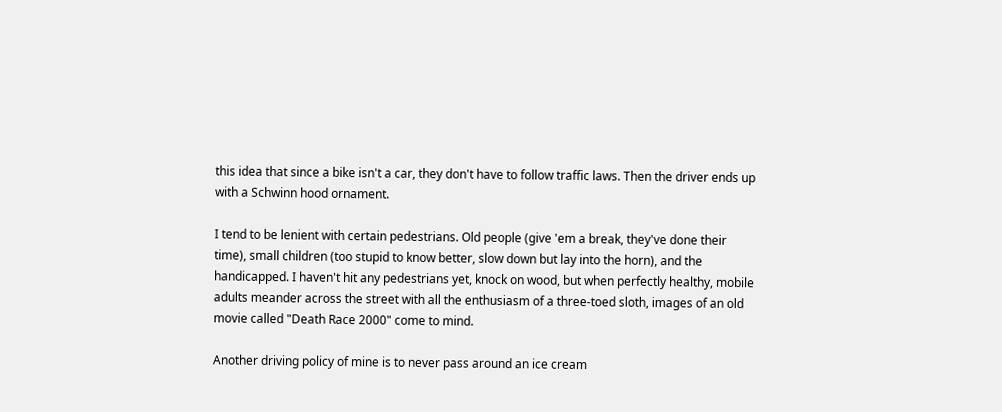this idea that since a bike isn't a car, they don't have to follow traffic laws. Then the driver ends up with a Schwinn hood ornament.

I tend to be lenient with certain pedestrians. Old people (give 'em a break, they've done their time), small children (too stupid to know better, slow down but lay into the horn), and the handicapped. I haven't hit any pedestrians yet, knock on wood, but when perfectly healthy, mobile adults meander across the street with all the enthusiasm of a three-toed sloth, images of an old movie called "Death Race 2000" come to mind.

Another driving policy of mine is to never pass around an ice cream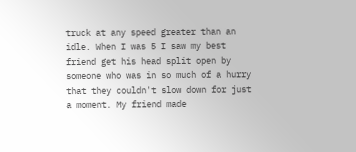truck at any speed greater than an idle. When I was 5 I saw my best friend get his head split open by someone who was in so much of a hurry that they couldn't slow down for just a moment. My friend made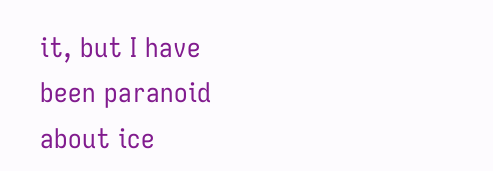it, but I have been paranoid about ice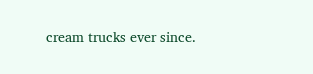cream trucks ever since.